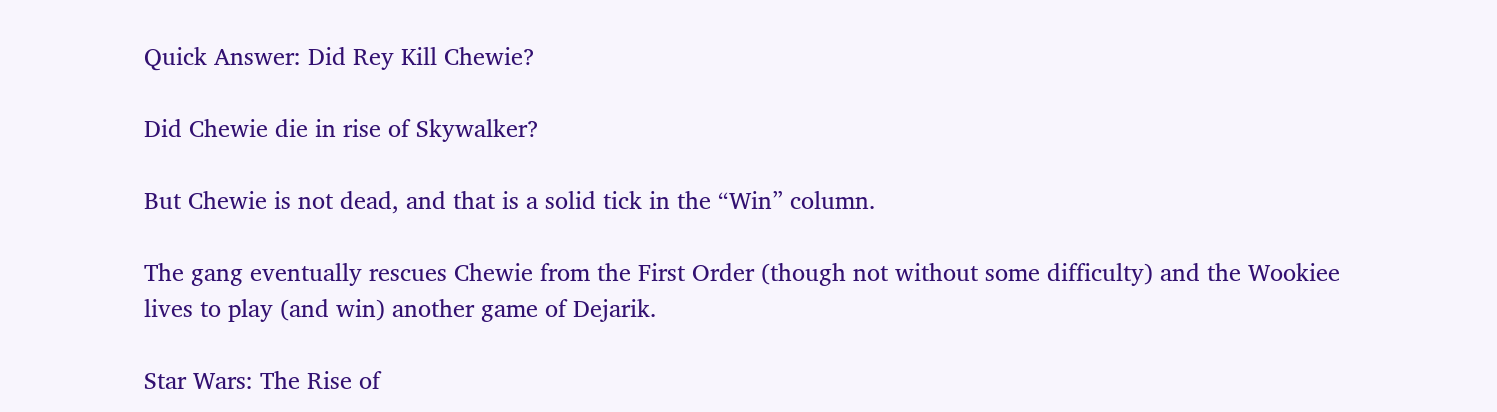Quick Answer: Did Rey Kill Chewie?

Did Chewie die in rise of Skywalker?

But Chewie is not dead, and that is a solid tick in the “Win” column.

The gang eventually rescues Chewie from the First Order (though not without some difficulty) and the Wookiee lives to play (and win) another game of Dejarik.

Star Wars: The Rise of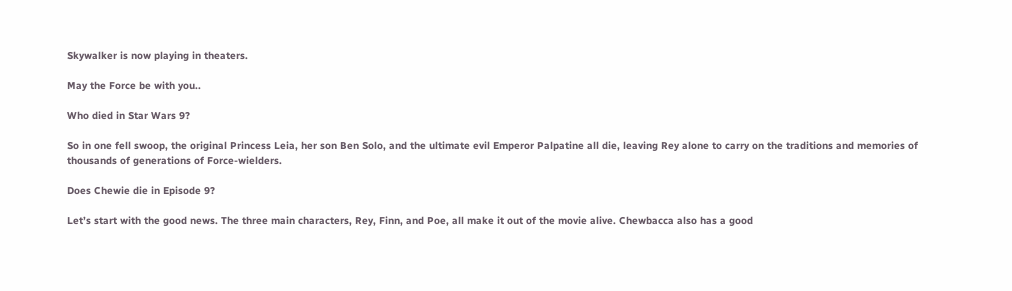Skywalker is now playing in theaters.

May the Force be with you..

Who died in Star Wars 9?

So in one fell swoop, the original Princess Leia, her son Ben Solo, and the ultimate evil Emperor Palpatine all die, leaving Rey alone to carry on the traditions and memories of thousands of generations of Force-wielders.

Does Chewie die in Episode 9?

Let’s start with the good news. The three main characters, Rey, Finn, and Poe, all make it out of the movie alive. Chewbacca also has a good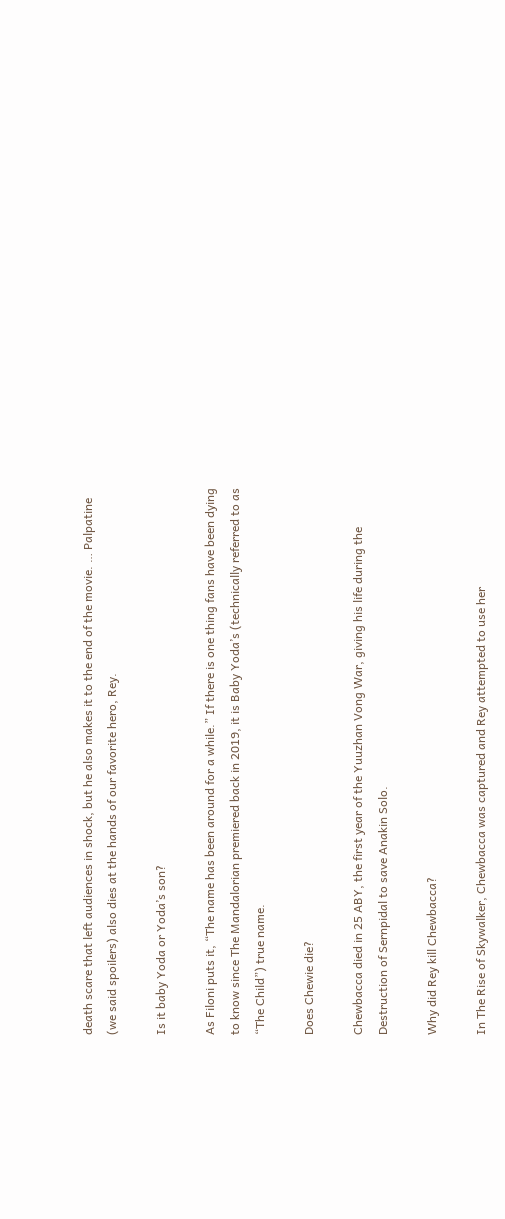death scare that left audiences in shock, but he also makes it to the end of the movie. … Palpatine (we said spoilers) also dies at the hands of our favorite hero, Rey.

Is it baby Yoda or Yoda’s son?

As Filoni puts it, “The name has been around for a while.” If there is one thing fans have been dying to know since The Mandalorian premiered back in 2019, it is Baby Yoda’s (technically referred to as “The Child”) true name.

Does Chewie die?

Chewbacca died in 25 ABY, the first year of the Yuuzhan Vong War, giving his life during the Destruction of Sernpidal to save Anakin Solo.

Why did Rey kill Chewbacca?

In The Rise of Skywalker, Chewbacca was captured and Rey attempted to use her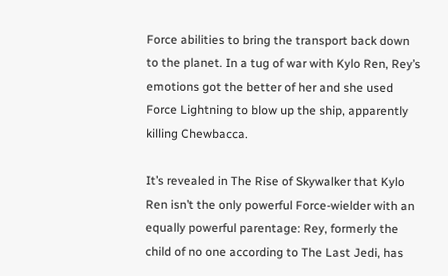Force abilities to bring the transport back down to the planet. In a tug of war with Kylo Ren, Rey’s emotions got the better of her and she used Force Lightning to blow up the ship, apparently killing Chewbacca.

It’s revealed in The Rise of Skywalker that Kylo Ren isn’t the only powerful Force-wielder with an equally powerful parentage: Rey, formerly the child of no one according to The Last Jedi, has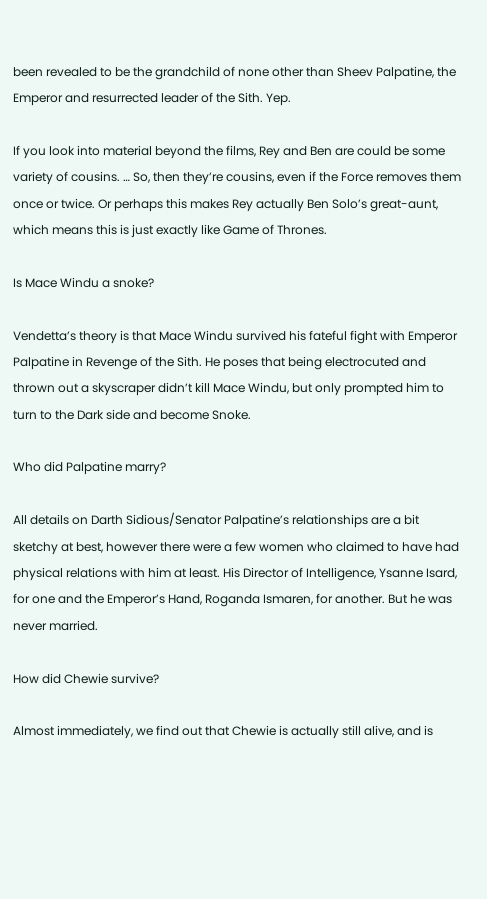been revealed to be the grandchild of none other than Sheev Palpatine, the Emperor and resurrected leader of the Sith. Yep.

If you look into material beyond the films, Rey and Ben are could be some variety of cousins. … So, then they’re cousins, even if the Force removes them once or twice. Or perhaps this makes Rey actually Ben Solo’s great-aunt, which means this is just exactly like Game of Thrones.

Is Mace Windu a snoke?

Vendetta’s theory is that Mace Windu survived his fateful fight with Emperor Palpatine in Revenge of the Sith. He poses that being electrocuted and thrown out a skyscraper didn’t kill Mace Windu, but only prompted him to turn to the Dark side and become Snoke.

Who did Palpatine marry?

All details on Darth Sidious/Senator Palpatine’s relationships are a bit sketchy at best, however there were a few women who claimed to have had physical relations with him at least. His Director of Intelligence, Ysanne Isard, for one and the Emperor’s Hand, Roganda Ismaren, for another. But he was never married.

How did Chewie survive?

Almost immediately, we find out that Chewie is actually still alive, and is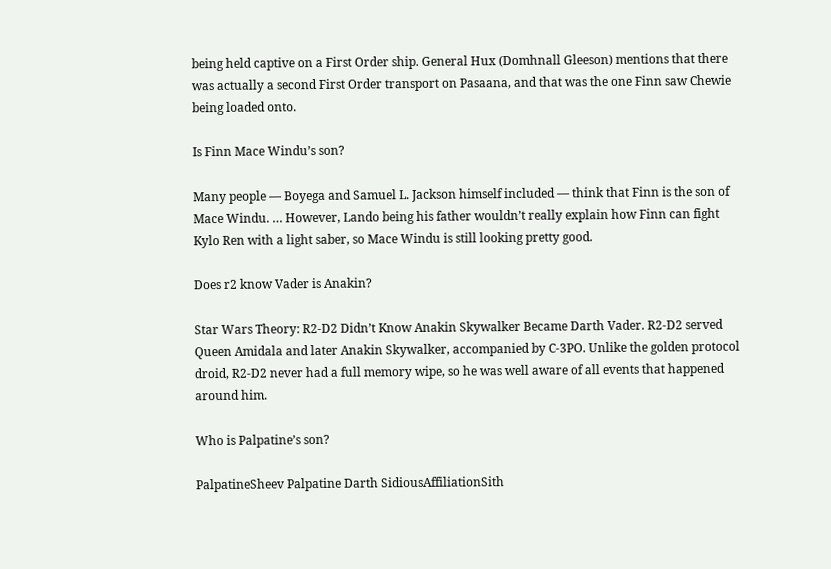being held captive on a First Order ship. General Hux (Domhnall Gleeson) mentions that there was actually a second First Order transport on Pasaana, and that was the one Finn saw Chewie being loaded onto.

Is Finn Mace Windu’s son?

Many people — Boyega and Samuel L. Jackson himself included — think that Finn is the son of Mace Windu. … However, Lando being his father wouldn’t really explain how Finn can fight Kylo Ren with a light saber, so Mace Windu is still looking pretty good.

Does r2 know Vader is Anakin?

Star Wars Theory: R2-D2 Didn’t Know Anakin Skywalker Became Darth Vader. R2-D2 served Queen Amidala and later Anakin Skywalker, accompanied by C-3PO. Unlike the golden protocol droid, R2-D2 never had a full memory wipe, so he was well aware of all events that happened around him.

Who is Palpatine’s son?

PalpatineSheev Palpatine Darth SidiousAffiliationSith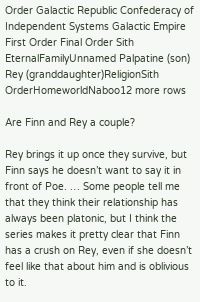Order Galactic Republic Confederacy of Independent Systems Galactic Empire First Order Final Order Sith EternalFamilyUnnamed Palpatine (son) Rey (granddaughter)ReligionSith OrderHomeworldNaboo12 more rows

Are Finn and Rey a couple?

Rey brings it up once they survive, but Finn says he doesn’t want to say it in front of Poe. … Some people tell me that they think their relationship has always been platonic, but I think the series makes it pretty clear that Finn has a crush on Rey, even if she doesn’t feel like that about him and is oblivious to it.